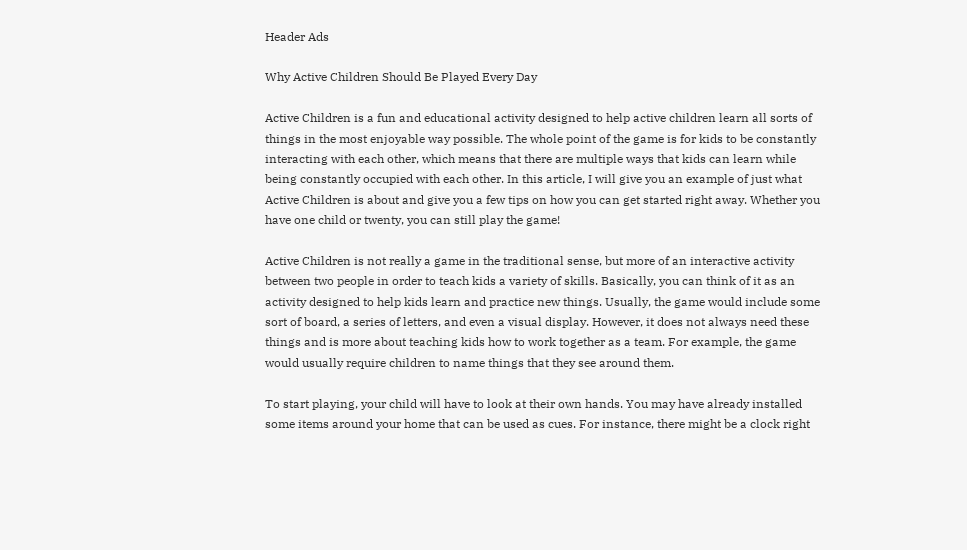Header Ads

Why Active Children Should Be Played Every Day

Active Children is a fun and educational activity designed to help active children learn all sorts of things in the most enjoyable way possible. The whole point of the game is for kids to be constantly interacting with each other, which means that there are multiple ways that kids can learn while being constantly occupied with each other. In this article, I will give you an example of just what Active Children is about and give you a few tips on how you can get started right away. Whether you have one child or twenty, you can still play the game!

Active Children is not really a game in the traditional sense, but more of an interactive activity between two people in order to teach kids a variety of skills. Basically, you can think of it as an activity designed to help kids learn and practice new things. Usually, the game would include some sort of board, a series of letters, and even a visual display. However, it does not always need these things and is more about teaching kids how to work together as a team. For example, the game would usually require children to name things that they see around them.

To start playing, your child will have to look at their own hands. You may have already installed some items around your home that can be used as cues. For instance, there might be a clock right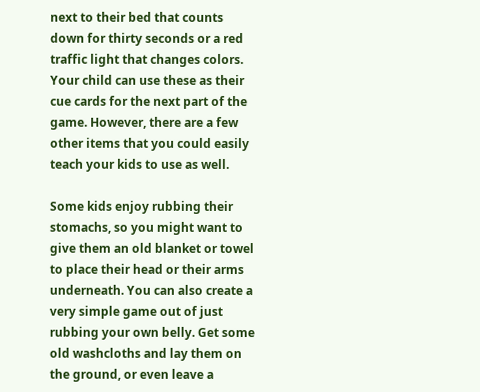next to their bed that counts down for thirty seconds or a red traffic light that changes colors. Your child can use these as their cue cards for the next part of the game. However, there are a few other items that you could easily teach your kids to use as well.

Some kids enjoy rubbing their stomachs, so you might want to give them an old blanket or towel to place their head or their arms underneath. You can also create a very simple game out of just rubbing your own belly. Get some old washcloths and lay them on the ground, or even leave a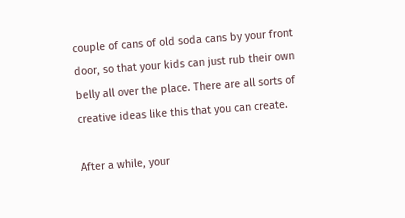couple of cans of old soda cans by your front door, so that your kids can just rub their own belly all over the place. There are all sorts of creative ideas like this that you can create.

After a while, your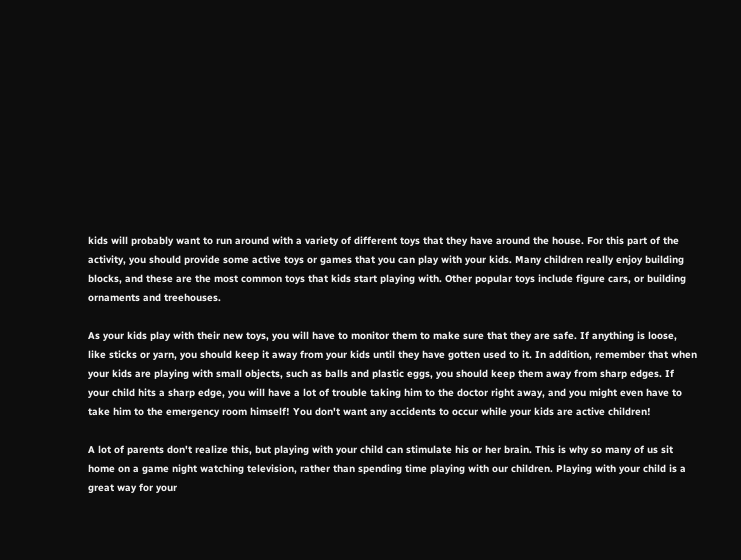kids will probably want to run around with a variety of different toys that they have around the house. For this part of the activity, you should provide some active toys or games that you can play with your kids. Many children really enjoy building blocks, and these are the most common toys that kids start playing with. Other popular toys include figure cars, or building ornaments and treehouses.

As your kids play with their new toys, you will have to monitor them to make sure that they are safe. If anything is loose, like sticks or yarn, you should keep it away from your kids until they have gotten used to it. In addition, remember that when your kids are playing with small objects, such as balls and plastic eggs, you should keep them away from sharp edges. If your child hits a sharp edge, you will have a lot of trouble taking him to the doctor right away, and you might even have to take him to the emergency room himself! You don't want any accidents to occur while your kids are active children!

A lot of parents don't realize this, but playing with your child can stimulate his or her brain. This is why so many of us sit home on a game night watching television, rather than spending time playing with our children. Playing with your child is a great way for your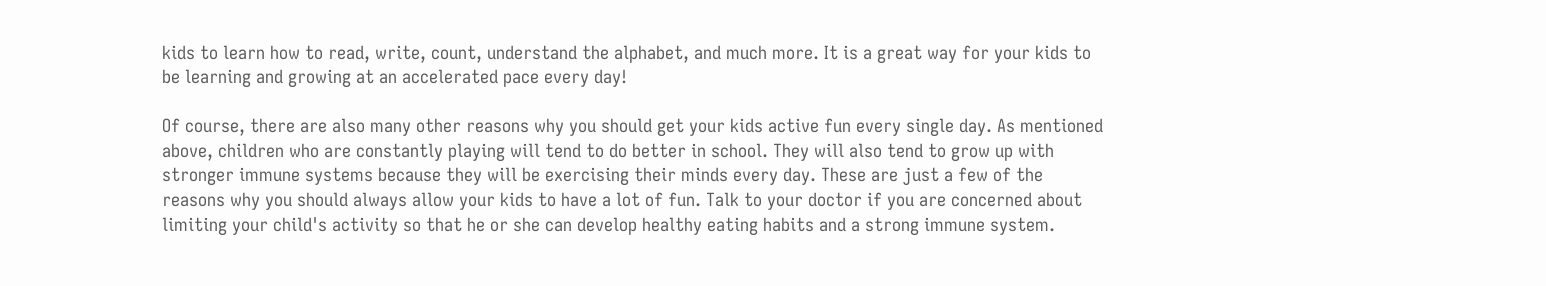kids to learn how to read, write, count, understand the alphabet, and much more. It is a great way for your kids to be learning and growing at an accelerated pace every day!

Of course, there are also many other reasons why you should get your kids active fun every single day. As mentioned above, children who are constantly playing will tend to do better in school. They will also tend to grow up with stronger immune systems because they will be exercising their minds every day. These are just a few of the reasons why you should always allow your kids to have a lot of fun. Talk to your doctor if you are concerned about limiting your child's activity so that he or she can develop healthy eating habits and a strong immune system.